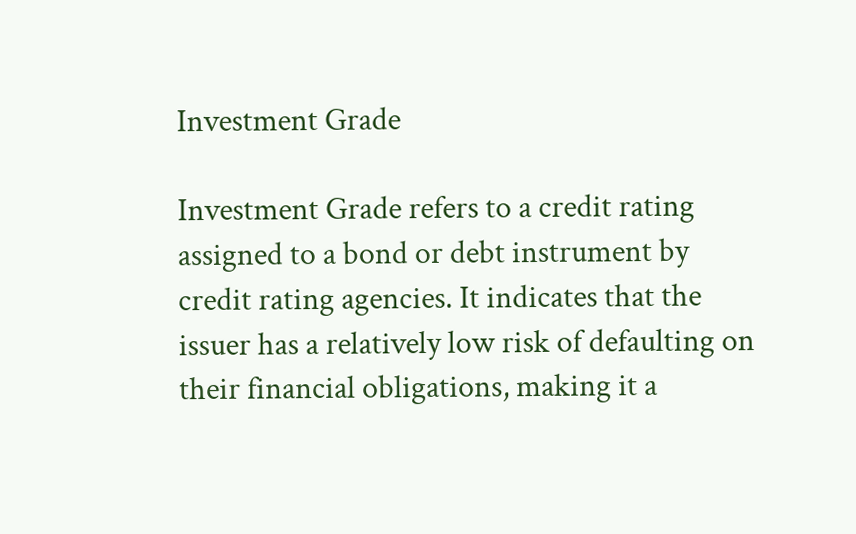Investment Grade

Investment Grade refers to a credit rating assigned to a bond or debt instrument by credit rating agencies. It indicates that the issuer has a relatively low risk of defaulting on their financial obligations, making it a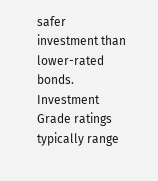safer investment than lower-rated bonds. Investment Grade ratings typically range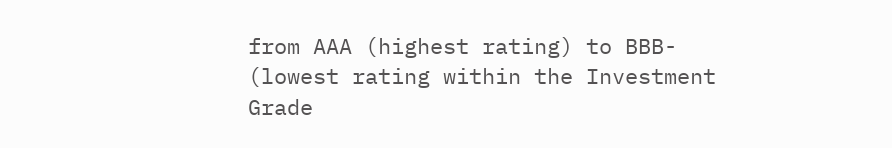from AAA (highest rating) to BBB- (lowest rating within the Investment Grade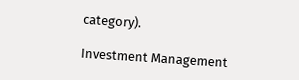category).

Investment Management